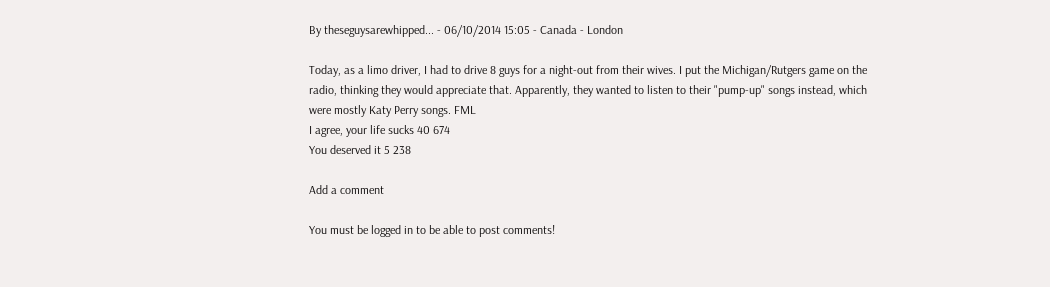By theseguysarewhipped... - 06/10/2014 15:05 - Canada - London

Today, as a limo driver, I had to drive 8 guys for a night-out from their wives. I put the Michigan/Rutgers game on the radio, thinking they would appreciate that. Apparently, they wanted to listen to their "pump-up" songs instead, which were mostly Katy Perry songs. FML
I agree, your life sucks 40 674
You deserved it 5 238

Add a comment

You must be logged in to be able to post comments!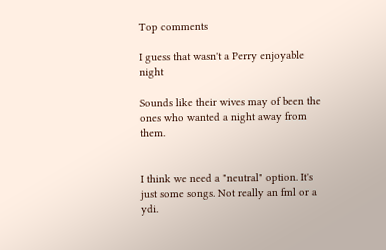Top comments

I guess that wasn't a Perry enjoyable night

Sounds like their wives may of been the ones who wanted a night away from them.


I think we need a "neutral" option. It's just some songs. Not really an fml or a ydi.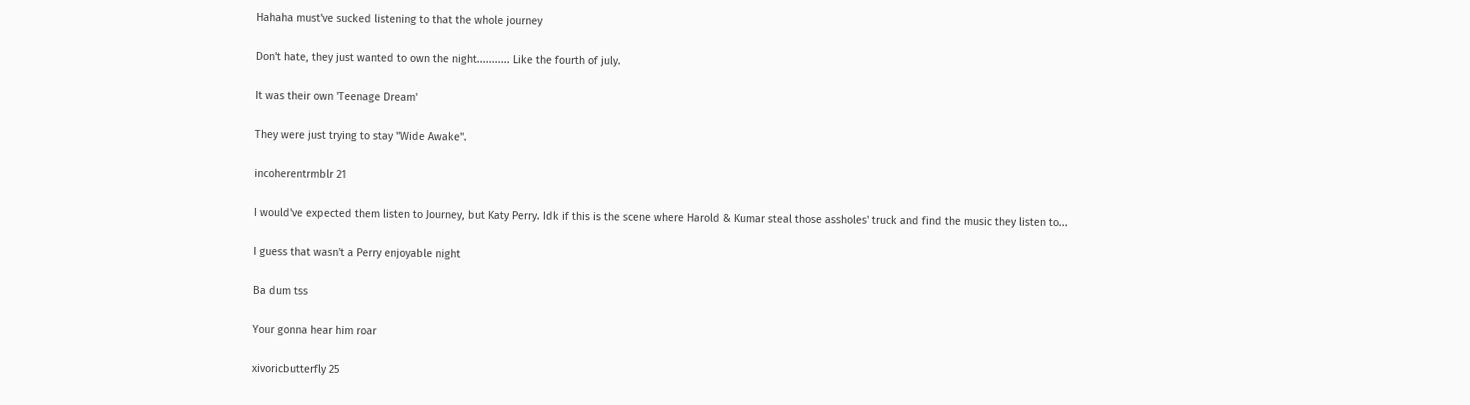Hahaha must've sucked listening to that the whole journey

Don't hate, they just wanted to own the night........... Like the fourth of july.

It was their own 'Teenage Dream'

They were just trying to stay "Wide Awake".

incoherentrmblr 21

I would've expected them listen to Journey, but Katy Perry. Idk if this is the scene where Harold & Kumar steal those assholes' truck and find the music they listen to...

I guess that wasn't a Perry enjoyable night

Ba dum tss

Your gonna hear him roar

xivoricbutterfly 25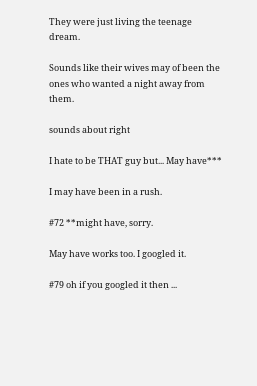They were just living the teenage dream.

Sounds like their wives may of been the ones who wanted a night away from them.

sounds about right

I hate to be THAT guy but... May have***

I may have been in a rush.

#72 **might have, sorry.

May have works too. I googled it.

#79 oh if you googled it then ...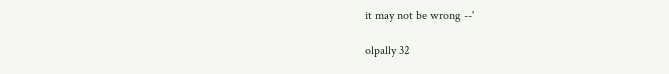it may not be wrong --'

olpally 32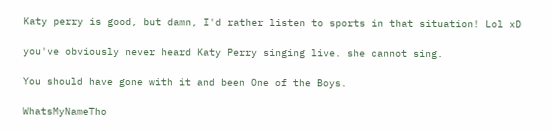Katy perry is good, but damn, I'd rather listen to sports in that situation! Lol xD

you've obviously never heard Katy Perry singing live. she cannot sing.

You should have gone with it and been One of the Boys.

WhatsMyNameTho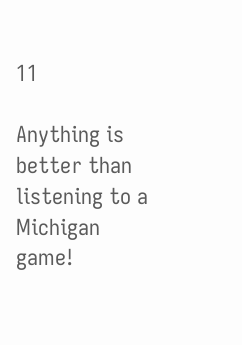11

Anything is better than listening to a Michigan game!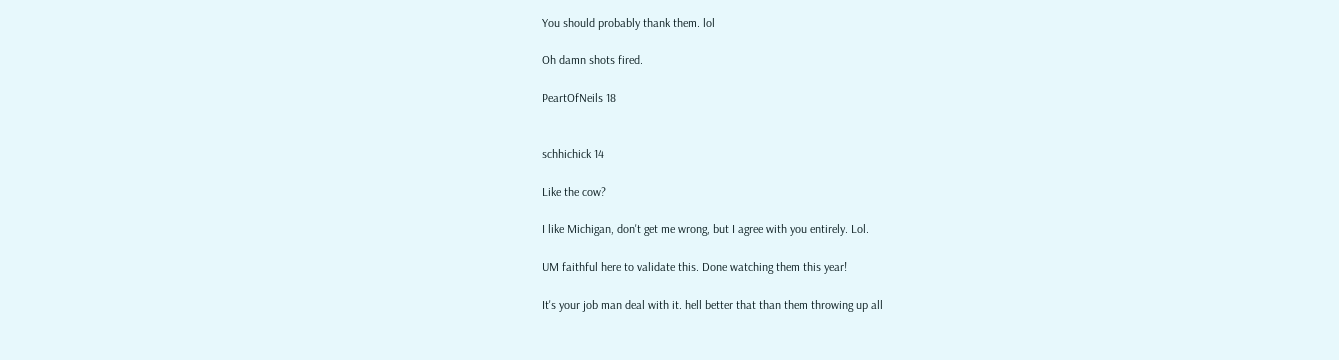You should probably thank them. lol

Oh damn shots fired.

PeartOfNeils 18


schhichick 14

Like the cow?

I like Michigan, don't get me wrong, but I agree with you entirely. Lol.

UM faithful here to validate this. Done watching them this year!

It's your job man deal with it. hell better that than them throwing up all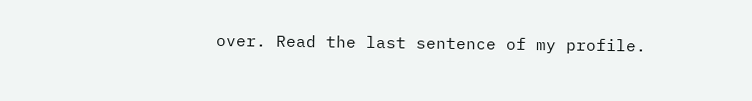over. Read the last sentence of my profile.